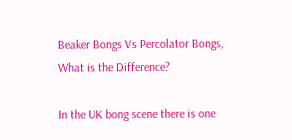Beaker Bongs Vs Percolator Bongs, What is the Difference?

In the UK bong scene there is one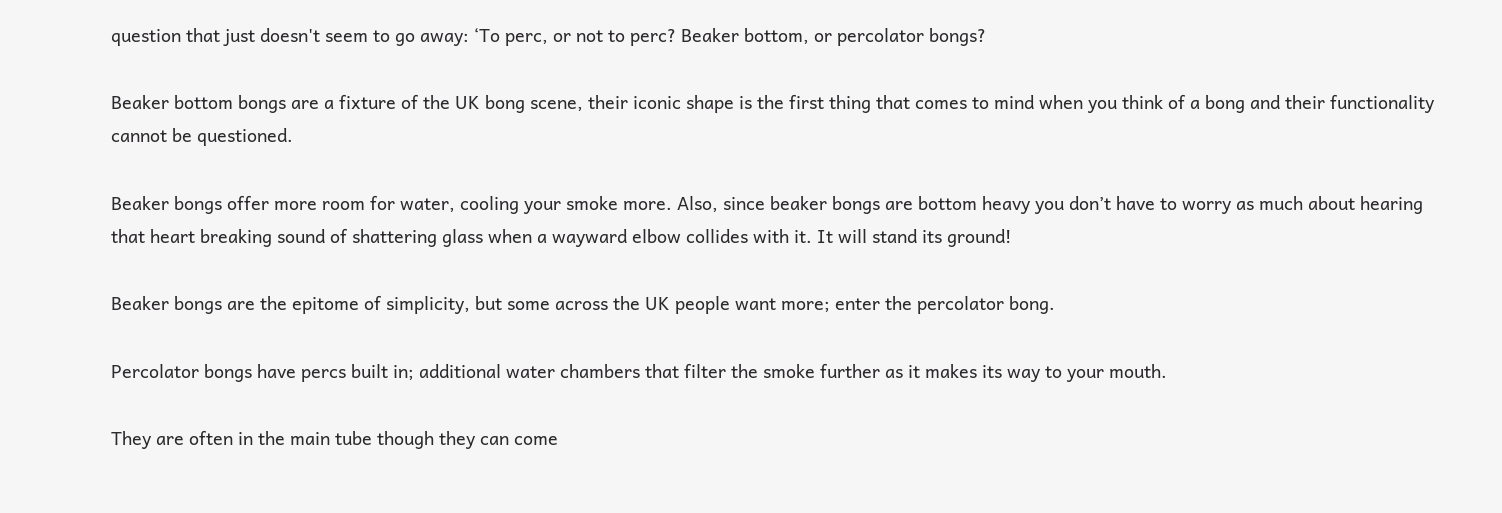question that just doesn't seem to go away: ‘To perc, or not to perc? Beaker bottom, or percolator bongs?

Beaker bottom bongs are a fixture of the UK bong scene, their iconic shape is the first thing that comes to mind when you think of a bong and their functionality cannot be questioned.

Beaker bongs offer more room for water, cooling your smoke more. Also, since beaker bongs are bottom heavy you don’t have to worry as much about hearing that heart breaking sound of shattering glass when a wayward elbow collides with it. It will stand its ground!

Beaker bongs are the epitome of simplicity, but some across the UK people want more; enter the percolator bong.

Percolator bongs have percs built in; additional water chambers that filter the smoke further as it makes its way to your mouth.

They are often in the main tube though they can come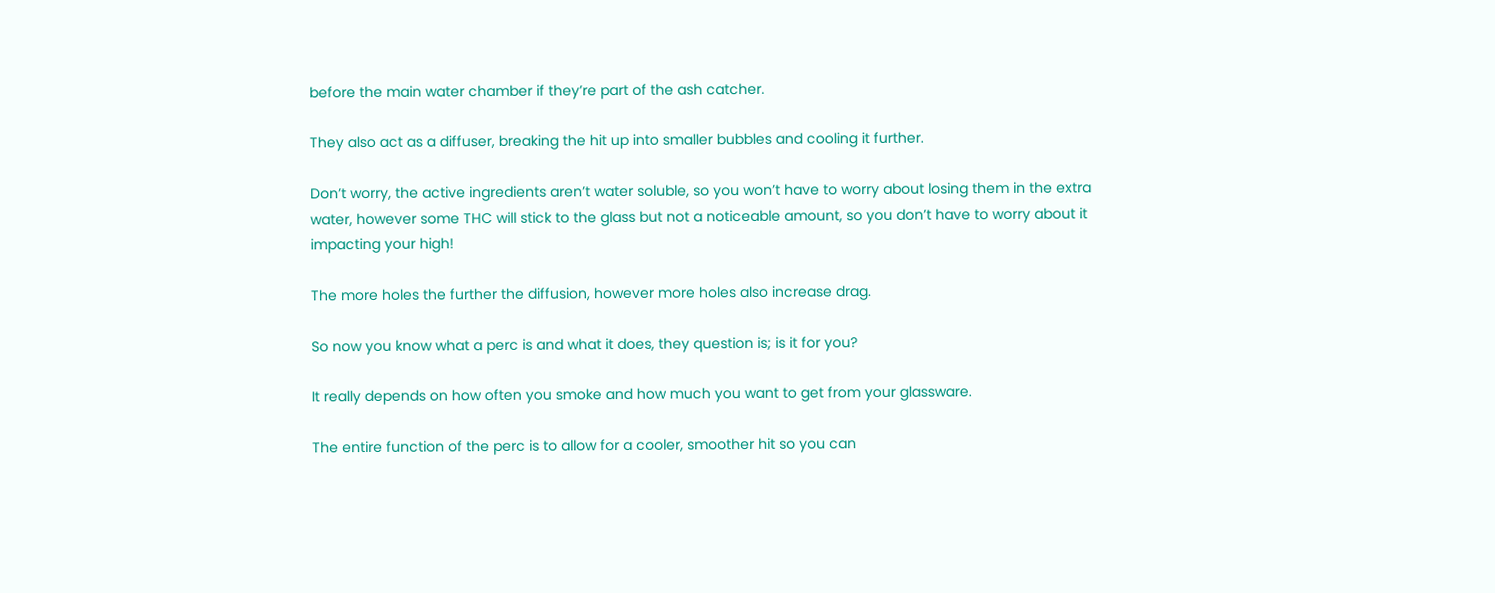before the main water chamber if they’re part of the ash catcher.

They also act as a diffuser, breaking the hit up into smaller bubbles and cooling it further.

Don’t worry, the active ingredients aren’t water soluble, so you won’t have to worry about losing them in the extra water, however some THC will stick to the glass but not a noticeable amount, so you don’t have to worry about it impacting your high!

The more holes the further the diffusion, however more holes also increase drag.

So now you know what a perc is and what it does, they question is; is it for you?

It really depends on how often you smoke and how much you want to get from your glassware.

The entire function of the perc is to allow for a cooler, smoother hit so you can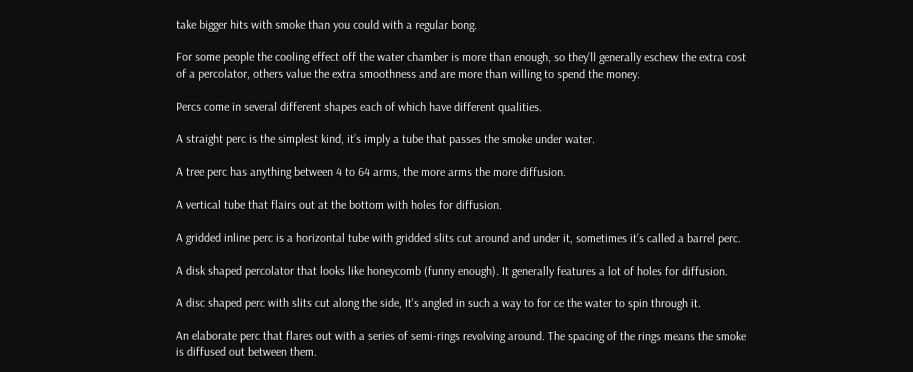take bigger hits with smoke than you could with a regular bong.

For some people the cooling effect off the water chamber is more than enough, so they’ll generally eschew the extra cost of a percolator, others value the extra smoothness and are more than willing to spend the money.

Percs come in several different shapes each of which have different qualities.

A straight perc is the simplest kind, it’s imply a tube that passes the smoke under water.

A tree perc has anything between 4 to 64 arms, the more arms the more diffusion.

A vertical tube that flairs out at the bottom with holes for diffusion.

A gridded inline perc is a horizontal tube with gridded slits cut around and under it, sometimes it’s called a barrel perc.

A disk shaped percolator that looks like honeycomb (funny enough). It generally features a lot of holes for diffusion.

A disc shaped perc with slits cut along the side, It's angled in such a way to for ce the water to spin through it.

An elaborate perc that flares out with a series of semi-rings revolving around. The spacing of the rings means the smoke is diffused out between them.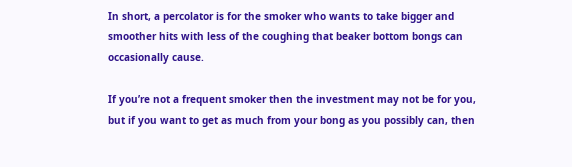In short, a percolator is for the smoker who wants to take bigger and smoother hits with less of the coughing that beaker bottom bongs can occasionally cause.

If you’re not a frequent smoker then the investment may not be for you, but if you want to get as much from your bong as you possibly can, then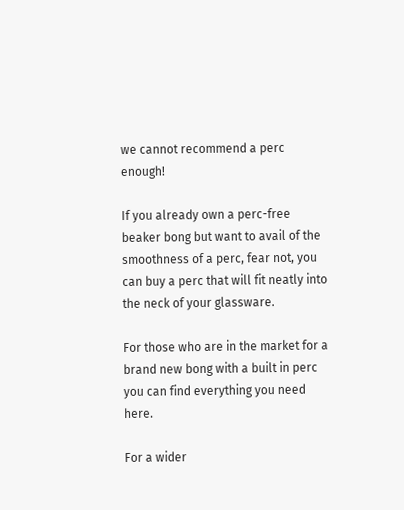we cannot recommend a perc enough!

If you already own a perc-free beaker bong but want to avail of the smoothness of a perc, fear not, you can buy a perc that will fit neatly into the neck of your glassware.

For those who are in the market for a brand new bong with a built in perc you can find everything you need here.

For a wider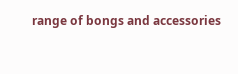range of bongs and accessories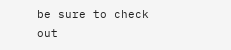be sure to check out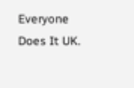Everyone Does It UK.